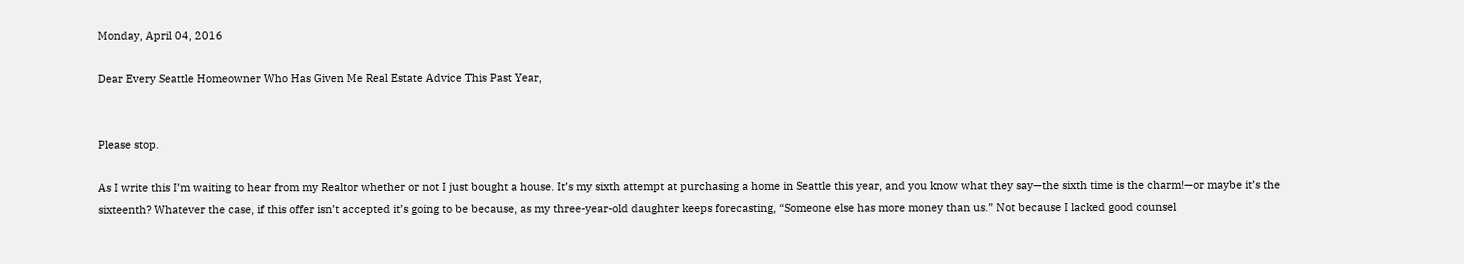Monday, April 04, 2016

Dear Every Seattle Homeowner Who Has Given Me Real Estate Advice This Past Year,


Please stop.

As I write this I’m waiting to hear from my Realtor whether or not I just bought a house. It’s my sixth attempt at purchasing a home in Seattle this year, and you know what they say—the sixth time is the charm!—or maybe it’s the sixteenth? Whatever the case, if this offer isn’t accepted it’s going to be because, as my three-year-old daughter keeps forecasting, “Someone else has more money than us.” Not because I lacked good counsel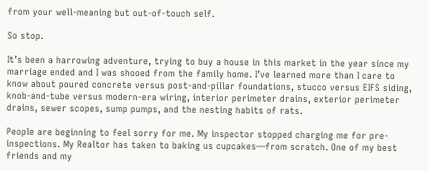from your well-meaning but out-of-touch self.

So stop.

It’s been a harrowing adventure, trying to buy a house in this market in the year since my marriage ended and I was shooed from the family home. I’ve learned more than I care to know about poured concrete versus post-and-pillar foundations, stucco versus EIFS siding, knob-and-tube versus modern-era wiring, interior perimeter drains, exterior perimeter drains, sewer scopes, sump pumps, and the nesting habits of rats.

People are beginning to feel sorry for me. My inspector stopped charging me for pre-inspections. My Realtor has taken to baking us cupcakes—from scratch. One of my best friends and my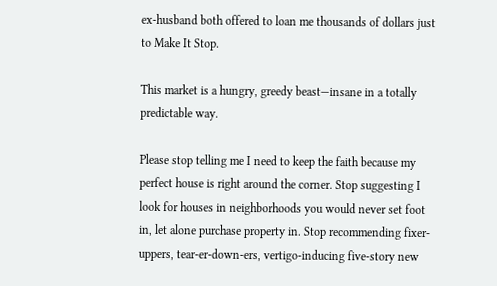ex-husband both offered to loan me thousands of dollars just to Make It Stop.

This market is a hungry, greedy beast—insane in a totally predictable way.

Please stop telling me I need to keep the faith because my perfect house is right around the corner. Stop suggesting I look for houses in neighborhoods you would never set foot in, let alone purchase property in. Stop recommending fixer-uppers, tear-er-down-ers, vertigo-inducing five-story new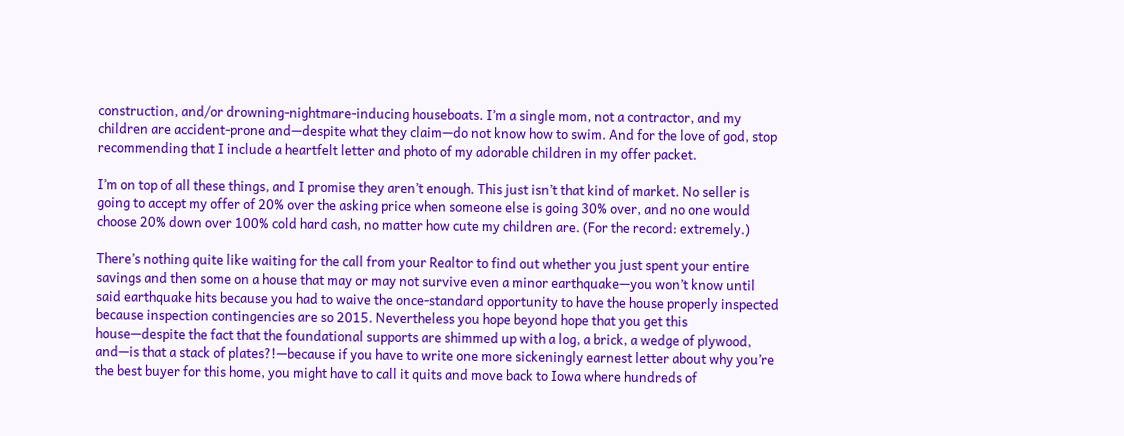construction, and/or drowning-nightmare-inducing houseboats. I’m a single mom, not a contractor, and my children are accident-prone and—despite what they claim—do not know how to swim. And for the love of god, stop recommending that I include a heartfelt letter and photo of my adorable children in my offer packet.

I’m on top of all these things, and I promise they aren’t enough. This just isn’t that kind of market. No seller is going to accept my offer of 20% over the asking price when someone else is going 30% over, and no one would choose 20% down over 100% cold hard cash, no matter how cute my children are. (For the record: extremely.)

There’s nothing quite like waiting for the call from your Realtor to find out whether you just spent your entire savings and then some on a house that may or may not survive even a minor earthquake—you won’t know until said earthquake hits because you had to waive the once-standard opportunity to have the house properly inspected because inspection contingencies are so 2015. Nevertheless you hope beyond hope that you get this house—despite the fact that the foundational supports are shimmed up with a log, a brick, a wedge of plywood, and—is that a stack of plates?!—because if you have to write one more sickeningly earnest letter about why you’re the best buyer for this home, you might have to call it quits and move back to Iowa where hundreds of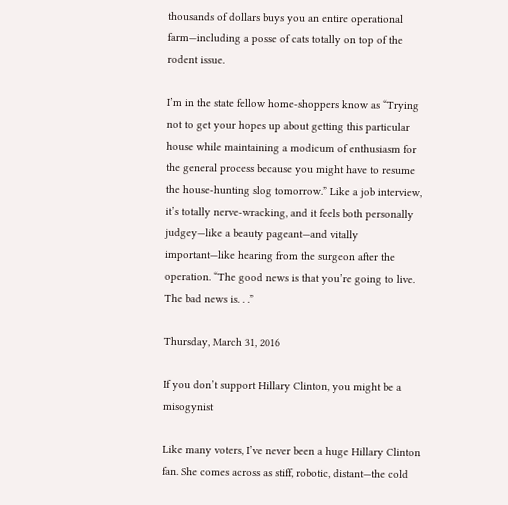thousands of dollars buys you an entire operational farm—including a posse of cats totally on top of the rodent issue.

I’m in the state fellow home-shoppers know as “Trying not to get your hopes up about getting this particular house while maintaining a modicum of enthusiasm for the general process because you might have to resume the house-hunting slog tomorrow.” Like a job interview, it’s totally nerve-wracking, and it feels both personally judgey—like a beauty pageant—and vitally important—like hearing from the surgeon after the operation. “The good news is that you’re going to live. The bad news is. . .”

Thursday, March 31, 2016

If you don’t support Hillary Clinton, you might be a misogynist

Like many voters, I’ve never been a huge Hillary Clinton fan. She comes across as stiff, robotic, distant—the cold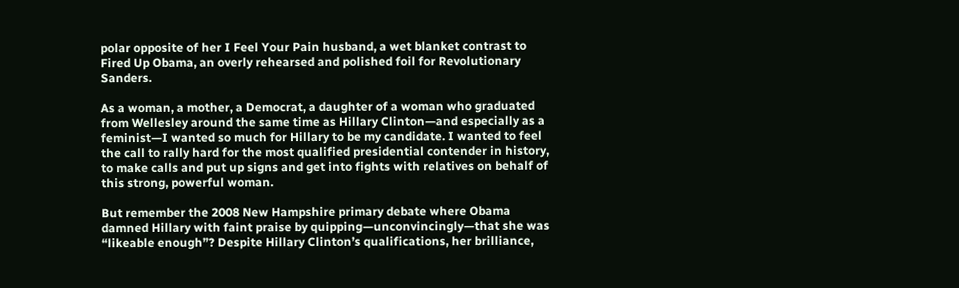polar opposite of her I Feel Your Pain husband, a wet blanket contrast to Fired Up Obama, an overly rehearsed and polished foil for Revolutionary Sanders.

As a woman, a mother, a Democrat, a daughter of a woman who graduated from Wellesley around the same time as Hillary Clinton—and especially as a feminist—I wanted so much for Hillary to be my candidate. I wanted to feel the call to rally hard for the most qualified presidential contender in history, to make calls and put up signs and get into fights with relatives on behalf of this strong, powerful woman.

But remember the 2008 New Hampshire primary debate where Obama damned Hillary with faint praise by quipping—unconvincingly—that she was “likeable enough”? Despite Hillary Clinton’s qualifications, her brilliance,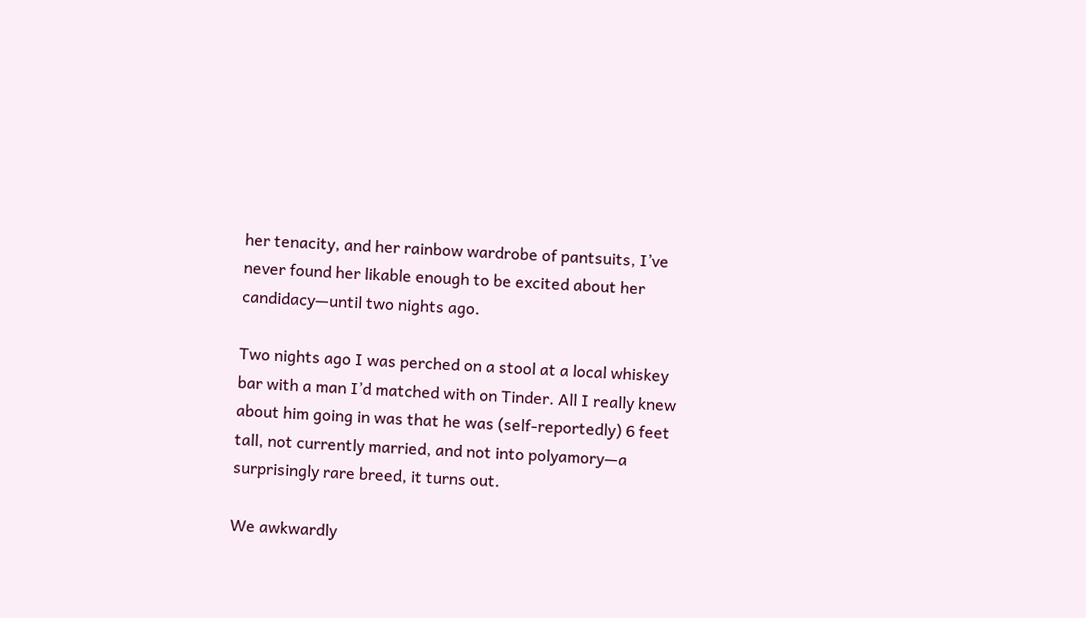her tenacity, and her rainbow wardrobe of pantsuits, I’ve never found her likable enough to be excited about her candidacy—until two nights ago.

Two nights ago I was perched on a stool at a local whiskey bar with a man I’d matched with on Tinder. All I really knew about him going in was that he was (self-reportedly) 6 feet tall, not currently married, and not into polyamory—a surprisingly rare breed, it turns out.

We awkwardly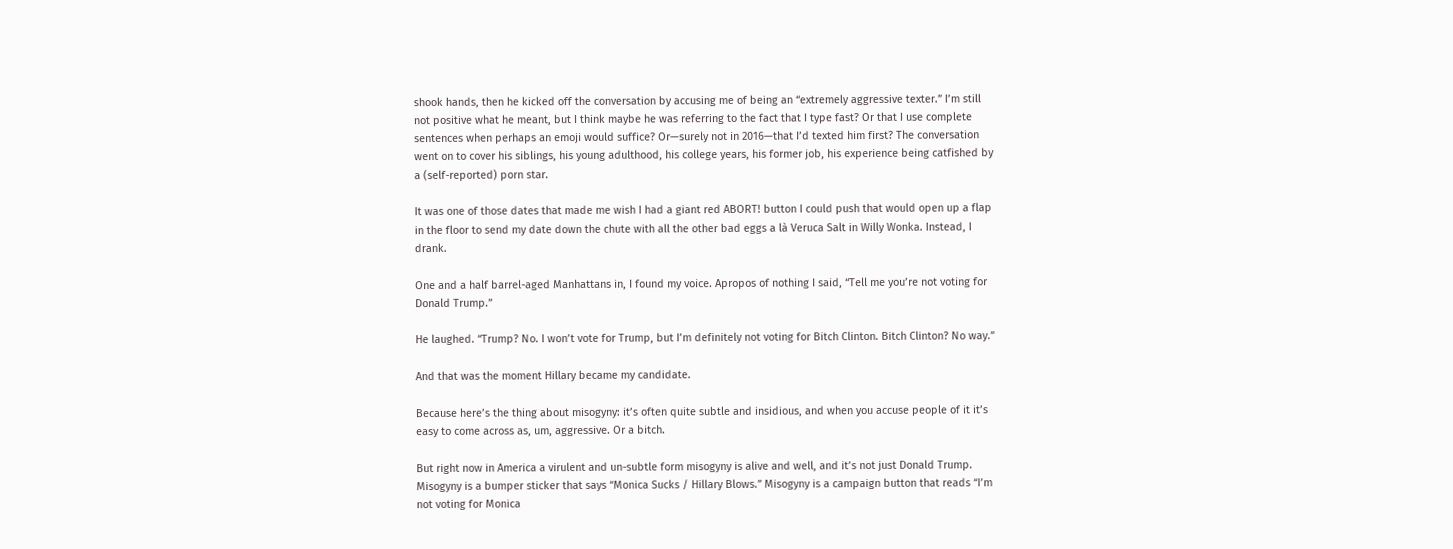shook hands, then he kicked off the conversation by accusing me of being an “extremely aggressive texter.” I’m still not positive what he meant, but I think maybe he was referring to the fact that I type fast? Or that I use complete sentences when perhaps an emoji would suffice? Or—surely not in 2016—that I’d texted him first? The conversation went on to cover his siblings, his young adulthood, his college years, his former job, his experience being catfished by a (self-reported) porn star.

It was one of those dates that made me wish I had a giant red ABORT! button I could push that would open up a flap in the floor to send my date down the chute with all the other bad eggs a là Veruca Salt in Willy Wonka. Instead, I drank.

One and a half barrel-aged Manhattans in, I found my voice. Apropos of nothing I said, “Tell me you’re not voting for Donald Trump.”

He laughed. “Trump? No. I won’t vote for Trump, but I’m definitely not voting for Bitch Clinton. Bitch Clinton? No way.”

And that was the moment Hillary became my candidate.

Because here’s the thing about misogyny: it’s often quite subtle and insidious, and when you accuse people of it it’s easy to come across as, um, aggressive. Or a bitch.

But right now in America a virulent and un-subtle form misogyny is alive and well, and it’s not just Donald Trump. Misogyny is a bumper sticker that says “Monica Sucks / Hillary Blows.” Misogyny is a campaign button that reads “I’m not voting for Monica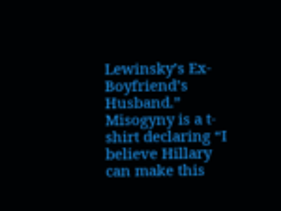Lewinsky’s Ex-Boyfriend’s Husband.” Misogyny is a t-shirt declaring “I believe Hillary can make this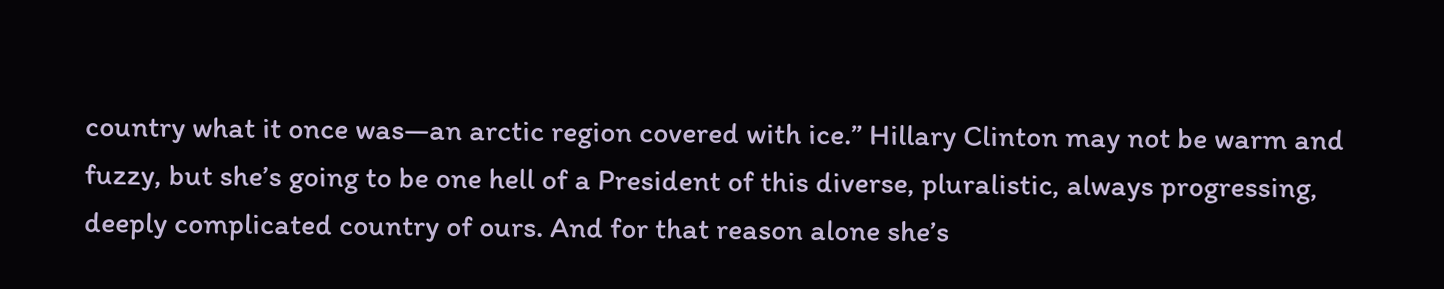country what it once was—an arctic region covered with ice.” Hillary Clinton may not be warm and fuzzy, but she’s going to be one hell of a President of this diverse, pluralistic, always progressing, deeply complicated country of ours. And for that reason alone she’s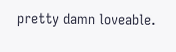pretty damn loveable.